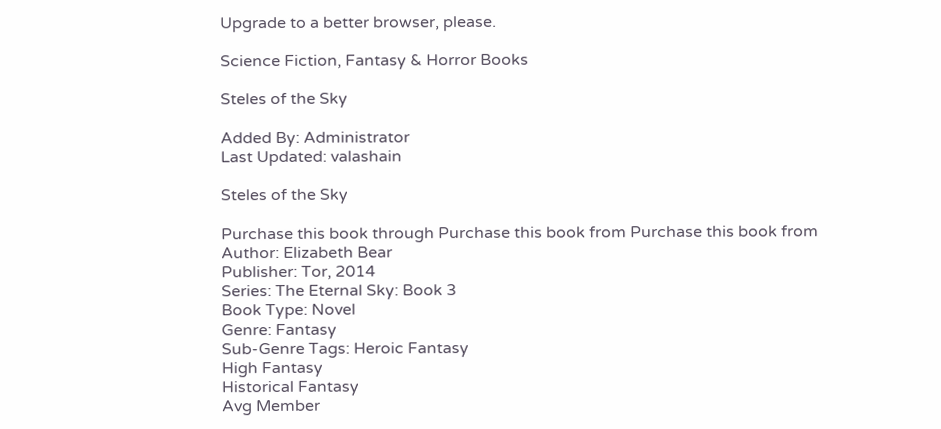Upgrade to a better browser, please.

Science Fiction, Fantasy & Horror Books

Steles of the Sky

Added By: Administrator
Last Updated: valashain

Steles of the Sky

Purchase this book through Purchase this book from Purchase this book from
Author: Elizabeth Bear
Publisher: Tor, 2014
Series: The Eternal Sky: Book 3
Book Type: Novel
Genre: Fantasy
Sub-Genre Tags: Heroic Fantasy
High Fantasy
Historical Fantasy
Avg Member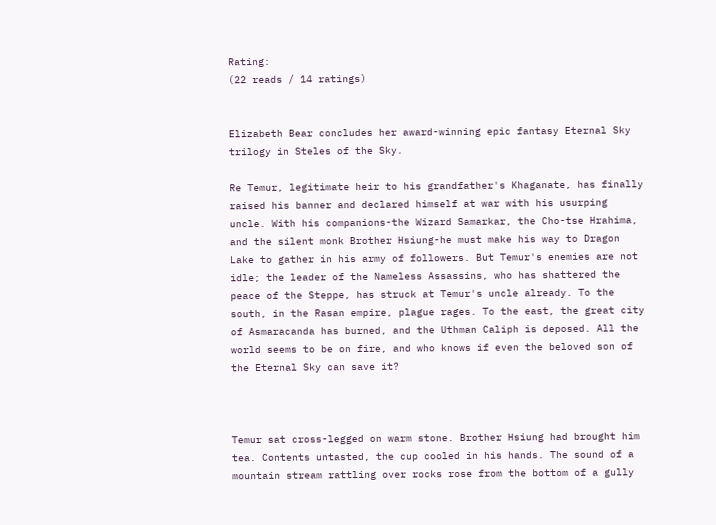Rating:
(22 reads / 14 ratings)


Elizabeth Bear concludes her award-winning epic fantasy Eternal Sky trilogy in Steles of the Sky.

Re Temur, legitimate heir to his grandfather's Khaganate, has finally raised his banner and declared himself at war with his usurping uncle. With his companions-the Wizard Samarkar, the Cho-tse Hrahima, and the silent monk Brother Hsiung-he must make his way to Dragon Lake to gather in his army of followers. But Temur's enemies are not idle; the leader of the Nameless Assassins, who has shattered the peace of the Steppe, has struck at Temur's uncle already. To the south, in the Rasan empire, plague rages. To the east, the great city of Asmaracanda has burned, and the Uthman Caliph is deposed. All the world seems to be on fire, and who knows if even the beloved son of the Eternal Sky can save it?



Temur sat cross-legged on warm stone. Brother Hsiung had brought him tea. Contents untasted, the cup cooled in his hands. The sound of a mountain stream rattling over rocks rose from the bottom of a gully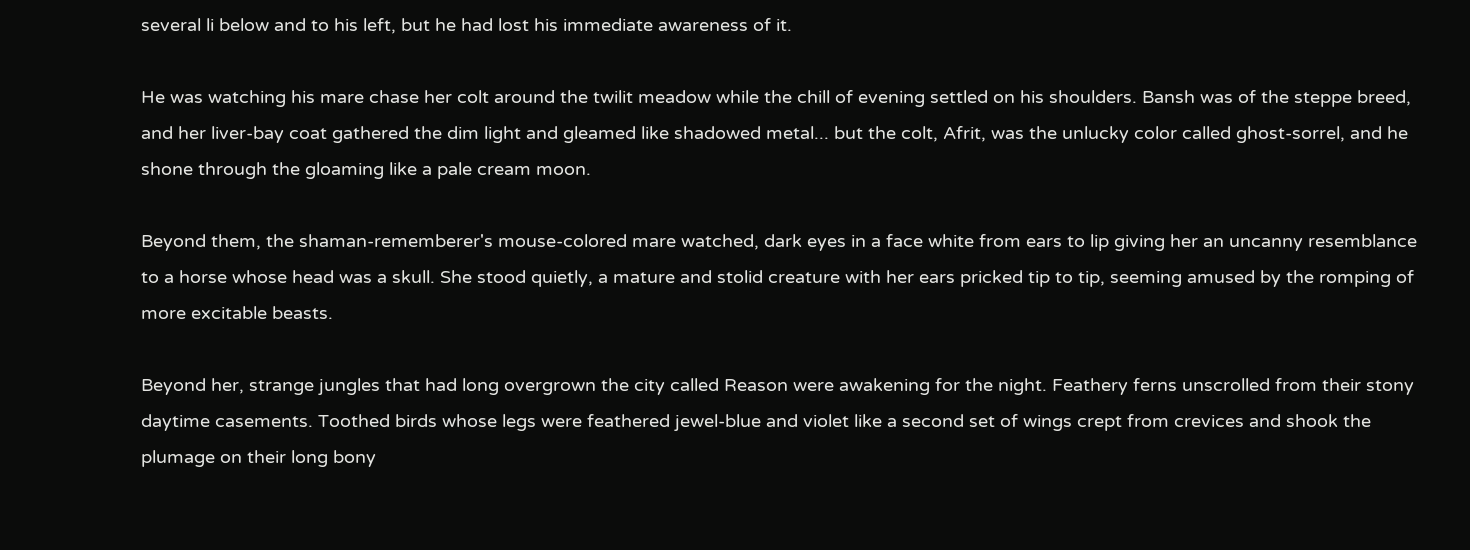several li below and to his left, but he had lost his immediate awareness of it.

He was watching his mare chase her colt around the twilit meadow while the chill of evening settled on his shoulders. Bansh was of the steppe breed, and her liver-bay coat gathered the dim light and gleamed like shadowed metal... but the colt, Afrit, was the unlucky color called ghost-sorrel, and he shone through the gloaming like a pale cream moon.

Beyond them, the shaman-rememberer's mouse-colored mare watched, dark eyes in a face white from ears to lip giving her an uncanny resemblance to a horse whose head was a skull. She stood quietly, a mature and stolid creature with her ears pricked tip to tip, seeming amused by the romping of more excitable beasts.

Beyond her, strange jungles that had long overgrown the city called Reason were awakening for the night. Feathery ferns unscrolled from their stony daytime casements. Toothed birds whose legs were feathered jewel-blue and violet like a second set of wings crept from crevices and shook the plumage on their long bony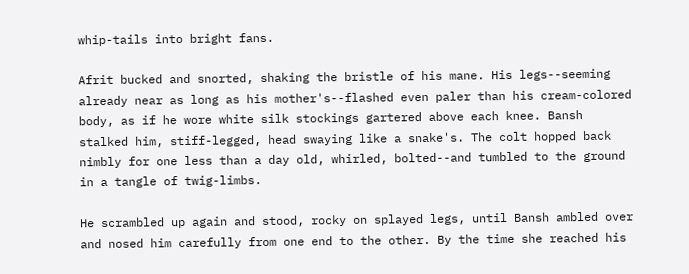whip-tails into bright fans.

Afrit bucked and snorted, shaking the bristle of his mane. His legs--seeming already near as long as his mother's--flashed even paler than his cream-colored body, as if he wore white silk stockings gartered above each knee. Bansh stalked him, stiff-legged, head swaying like a snake's. The colt hopped back nimbly for one less than a day old, whirled, bolted--and tumbled to the ground in a tangle of twig-limbs.

He scrambled up again and stood, rocky on splayed legs, until Bansh ambled over and nosed him carefully from one end to the other. By the time she reached his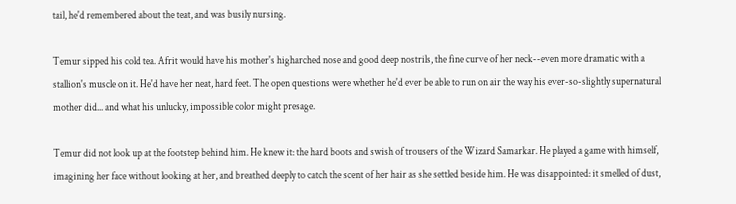tail, he'd remembered about the teat, and was busily nursing.

Temur sipped his cold tea. Afrit would have his mother's higharched nose and good deep nostrils, the fine curve of her neck--even more dramatic with a stallion's muscle on it. He'd have her neat, hard feet. The open questions were whether he'd ever be able to run on air the way his ever-so-slightly supernatural mother did... and what his unlucky, impossible color might presage.

Temur did not look up at the footstep behind him. He knew it: the hard boots and swish of trousers of the Wizard Samarkar. He played a game with himself, imagining her face without looking at her, and breathed deeply to catch the scent of her hair as she settled beside him. He was disappointed: it smelled of dust,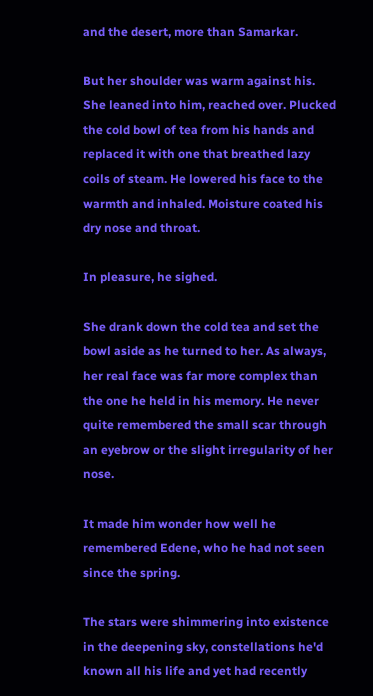and the desert, more than Samarkar.

But her shoulder was warm against his. She leaned into him, reached over. Plucked the cold bowl of tea from his hands and replaced it with one that breathed lazy coils of steam. He lowered his face to the warmth and inhaled. Moisture coated his dry nose and throat.

In pleasure, he sighed.

She drank down the cold tea and set the bowl aside as he turned to her. As always, her real face was far more complex than the one he held in his memory. He never quite remembered the small scar through an eyebrow or the slight irregularity of her nose.

It made him wonder how well he remembered Edene, who he had not seen since the spring.

The stars were shimmering into existence in the deepening sky, constellations he'd known all his life and yet had recently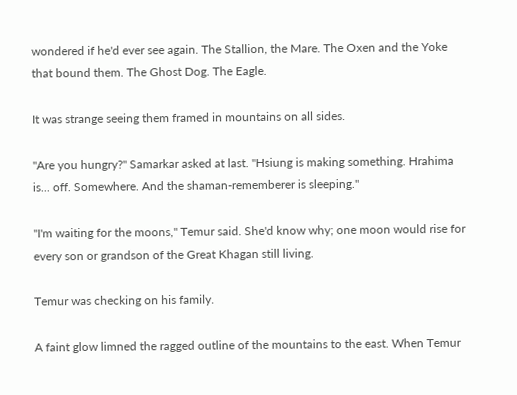wondered if he'd ever see again. The Stallion, the Mare. The Oxen and the Yoke that bound them. The Ghost Dog. The Eagle.

It was strange seeing them framed in mountains on all sides.

"Are you hungry?" Samarkar asked at last. "Hsiung is making something. Hrahima is... off. Somewhere. And the shaman-rememberer is sleeping."

"I'm waiting for the moons," Temur said. She'd know why; one moon would rise for every son or grandson of the Great Khagan still living.

Temur was checking on his family.

A faint glow limned the ragged outline of the mountains to the east. When Temur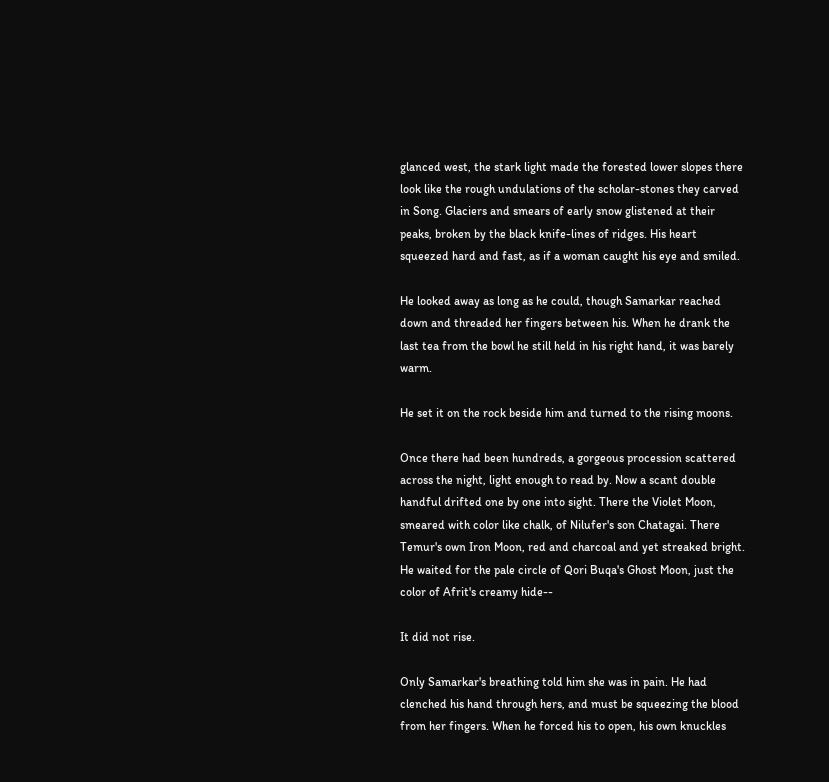glanced west, the stark light made the forested lower slopes there look like the rough undulations of the scholar-stones they carved in Song. Glaciers and smears of early snow glistened at their peaks, broken by the black knife-lines of ridges. His heart squeezed hard and fast, as if a woman caught his eye and smiled.

He looked away as long as he could, though Samarkar reached down and threaded her fingers between his. When he drank the last tea from the bowl he still held in his right hand, it was barely warm.

He set it on the rock beside him and turned to the rising moons.

Once there had been hundreds, a gorgeous procession scattered across the night, light enough to read by. Now a scant double handful drifted one by one into sight. There the Violet Moon, smeared with color like chalk, of Nilufer's son Chatagai. There Temur's own Iron Moon, red and charcoal and yet streaked bright. He waited for the pale circle of Qori Buqa's Ghost Moon, just the color of Afrit's creamy hide--

It did not rise.

Only Samarkar's breathing told him she was in pain. He had clenched his hand through hers, and must be squeezing the blood from her fingers. When he forced his to open, his own knuckles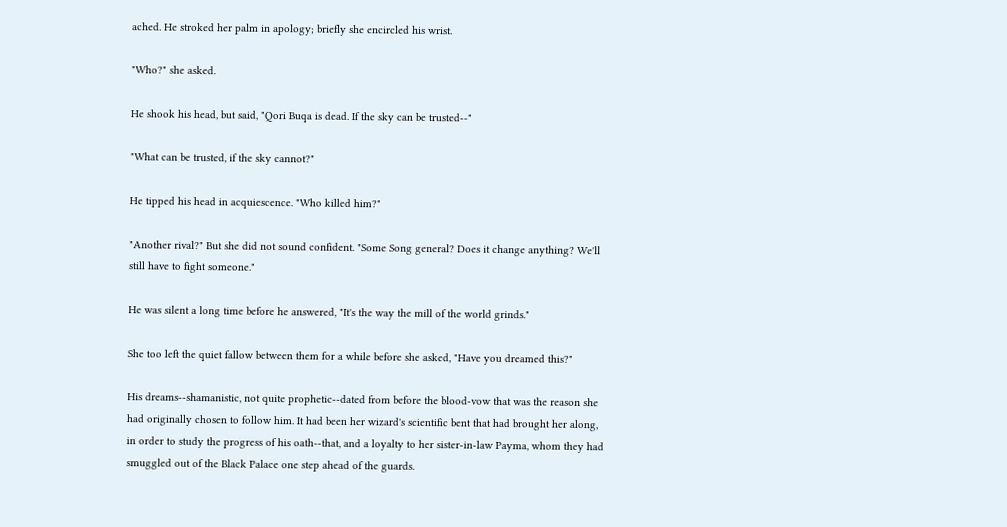ached. He stroked her palm in apology; briefly she encircled his wrist.

"Who?" she asked.

He shook his head, but said, "Qori Buqa is dead. If the sky can be trusted--"

"What can be trusted, if the sky cannot?"

He tipped his head in acquiescence. "Who killed him?"

"Another rival?" But she did not sound confident. "Some Song general? Does it change anything? We'll still have to fight someone."

He was silent a long time before he answered, "It's the way the mill of the world grinds."

She too left the quiet fallow between them for a while before she asked, "Have you dreamed this?"

His dreams--shamanistic, not quite prophetic--dated from before the blood-vow that was the reason she had originally chosen to follow him. It had been her wizard's scientific bent that had brought her along, in order to study the progress of his oath--that, and a loyalty to her sister-in-law Payma, whom they had smuggled out of the Black Palace one step ahead of the guards.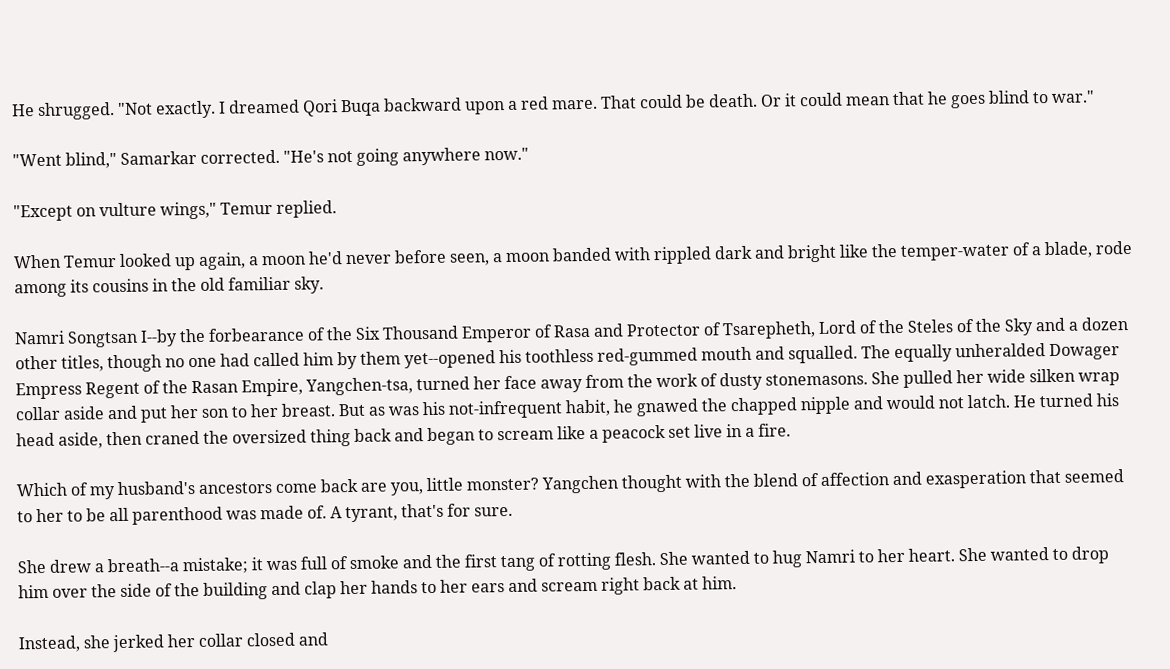He shrugged. "Not exactly. I dreamed Qori Buqa backward upon a red mare. That could be death. Or it could mean that he goes blind to war."

"Went blind," Samarkar corrected. "He's not going anywhere now."

"Except on vulture wings," Temur replied.

When Temur looked up again, a moon he'd never before seen, a moon banded with rippled dark and bright like the temper-water of a blade, rode among its cousins in the old familiar sky.

Namri Songtsan I--by the forbearance of the Six Thousand Emperor of Rasa and Protector of Tsarepheth, Lord of the Steles of the Sky and a dozen other titles, though no one had called him by them yet--opened his toothless red-gummed mouth and squalled. The equally unheralded Dowager Empress Regent of the Rasan Empire, Yangchen-tsa, turned her face away from the work of dusty stonemasons. She pulled her wide silken wrap collar aside and put her son to her breast. But as was his not-infrequent habit, he gnawed the chapped nipple and would not latch. He turned his head aside, then craned the oversized thing back and began to scream like a peacock set live in a fire.

Which of my husband's ancestors come back are you, little monster? Yangchen thought with the blend of affection and exasperation that seemed to her to be all parenthood was made of. A tyrant, that's for sure.

She drew a breath--a mistake; it was full of smoke and the first tang of rotting flesh. She wanted to hug Namri to her heart. She wanted to drop him over the side of the building and clap her hands to her ears and scream right back at him.

Instead, she jerked her collar closed and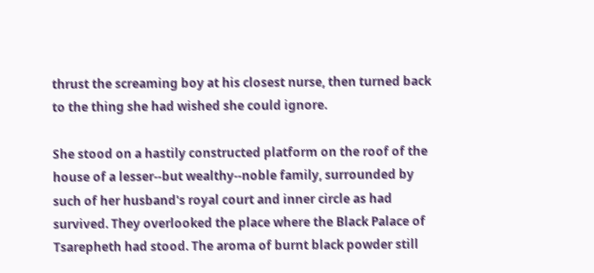thrust the screaming boy at his closest nurse, then turned back to the thing she had wished she could ignore.

She stood on a hastily constructed platform on the roof of the house of a lesser--but wealthy--noble family, surrounded by such of her husband's royal court and inner circle as had survived. They overlooked the place where the Black Palace of Tsarepheth had stood. The aroma of burnt black powder still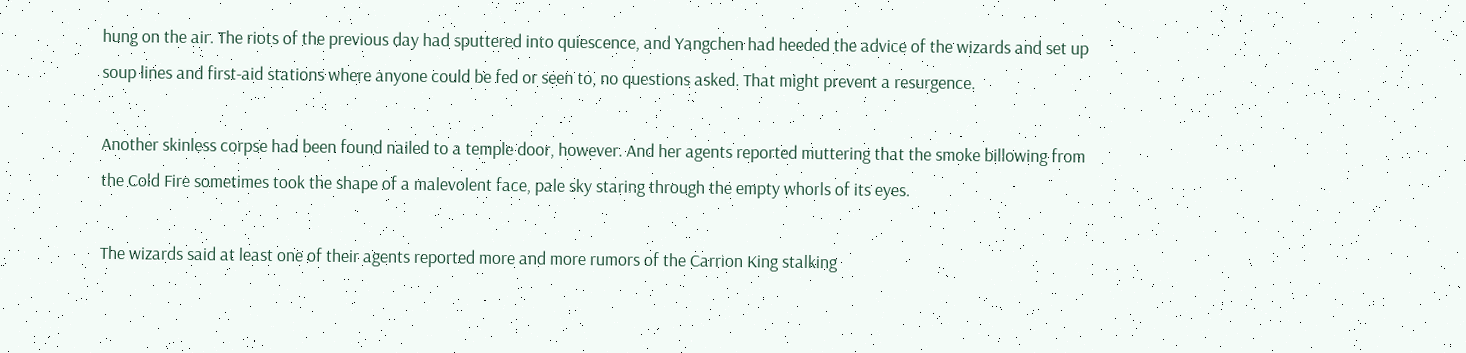hung on the air. The riots of the previous day had sputtered into quiescence, and Yangchen had heeded the advice of the wizards and set up soup lines and first-aid stations where anyone could be fed or seen to, no questions asked. That might prevent a resurgence.

Another skinless corpse had been found nailed to a temple door, however. And her agents reported muttering that the smoke billowing from the Cold Fire sometimes took the shape of a malevolent face, pale sky staring through the empty whorls of its eyes.

The wizards said at least one of their agents reported more and more rumors of the Carrion King stalking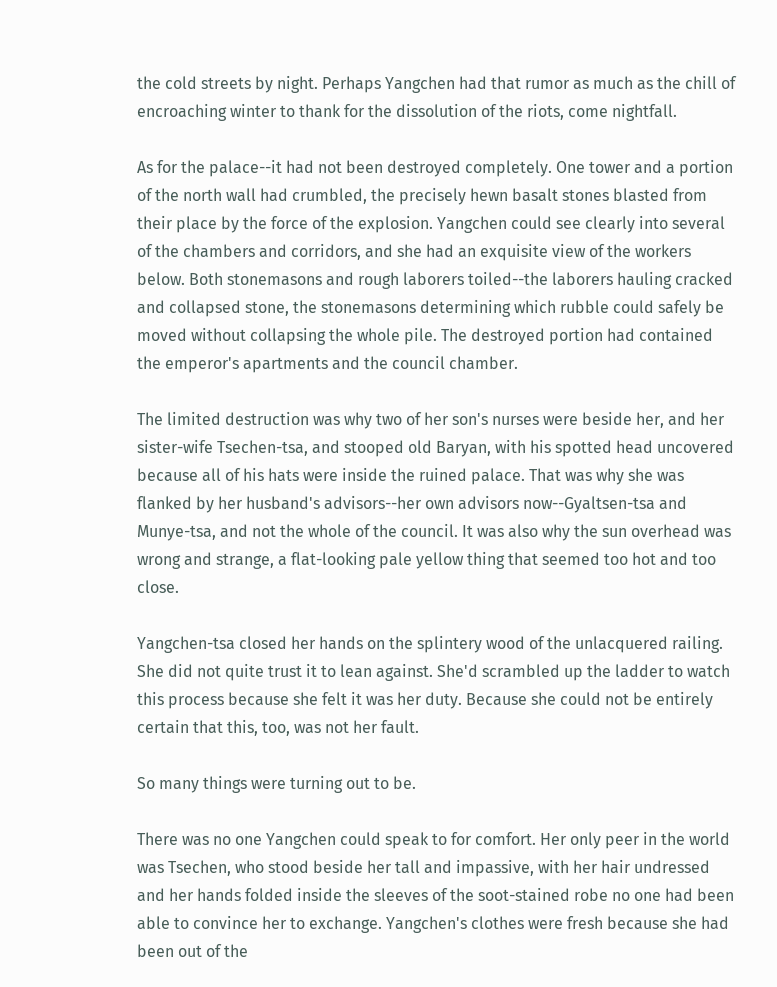the cold streets by night. Perhaps Yangchen had that rumor as much as the chill of encroaching winter to thank for the dissolution of the riots, come nightfall.

As for the palace--it had not been destroyed completely. One tower and a portion of the north wall had crumbled, the precisely hewn basalt stones blasted from their place by the force of the explosion. Yangchen could see clearly into several of the chambers and corridors, and she had an exquisite view of the workers below. Both stonemasons and rough laborers toiled--the laborers hauling cracked and collapsed stone, the stonemasons determining which rubble could safely be moved without collapsing the whole pile. The destroyed portion had contained the emperor's apartments and the council chamber.

The limited destruction was why two of her son's nurses were beside her, and her sister-wife Tsechen-tsa, and stooped old Baryan, with his spotted head uncovered because all of his hats were inside the ruined palace. That was why she was flanked by her husband's advisors--her own advisors now--Gyaltsen-tsa and Munye-tsa, and not the whole of the council. It was also why the sun overhead was wrong and strange, a flat-looking pale yellow thing that seemed too hot and too close.

Yangchen-tsa closed her hands on the splintery wood of the unlacquered railing. She did not quite trust it to lean against. She'd scrambled up the ladder to watch this process because she felt it was her duty. Because she could not be entirely certain that this, too, was not her fault.

So many things were turning out to be.

There was no one Yangchen could speak to for comfort. Her only peer in the world was Tsechen, who stood beside her tall and impassive, with her hair undressed and her hands folded inside the sleeves of the soot-stained robe no one had been able to convince her to exchange. Yangchen's clothes were fresh because she had been out of the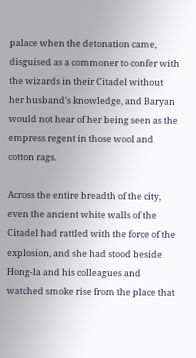palace when the detonation came, disguised as a commoner to confer with the wizards in their Citadel without her husband's knowledge, and Baryan would not hear of her being seen as the empress regent in those wool and cotton rags.

Across the entire breadth of the city, even the ancient white walls of the Citadel had rattled with the force of the explosion, and she had stood beside Hong-la and his colleagues and watched smoke rise from the place that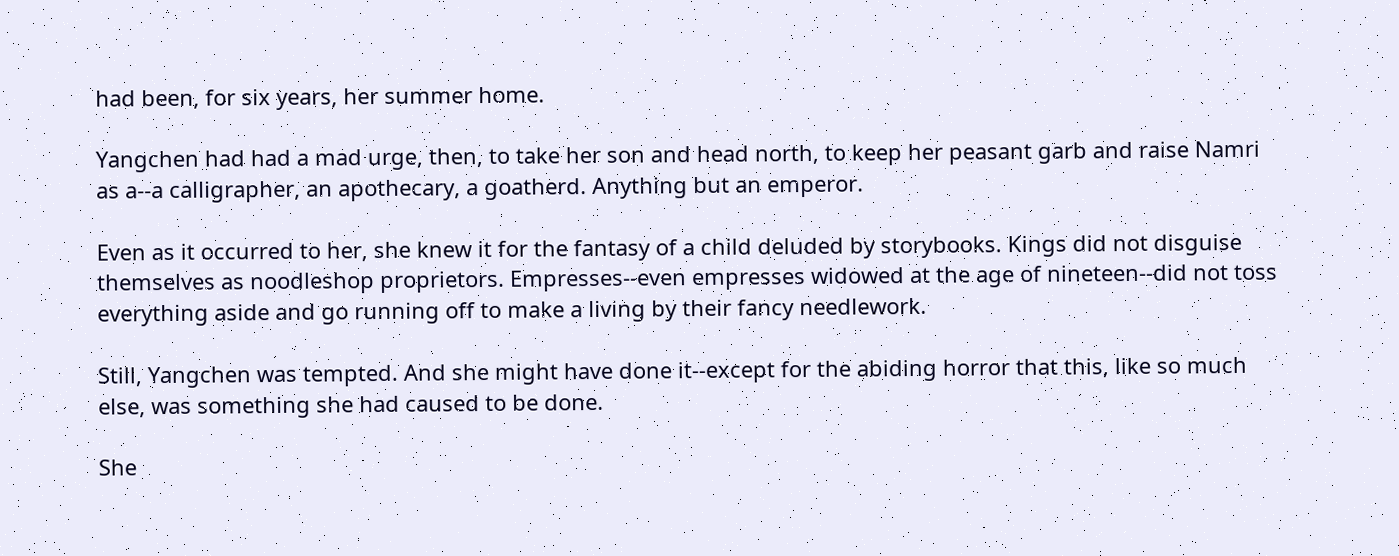had been, for six years, her summer home.

Yangchen had had a mad urge, then, to take her son and head north, to keep her peasant garb and raise Namri as a--a calligrapher, an apothecary, a goatherd. Anything but an emperor.

Even as it occurred to her, she knew it for the fantasy of a child deluded by storybooks. Kings did not disguise themselves as noodleshop proprietors. Empresses--even empresses widowed at the age of nineteen--did not toss everything aside and go running off to make a living by their fancy needlework.

Still, Yangchen was tempted. And she might have done it--except for the abiding horror that this, like so much else, was something she had caused to be done.

She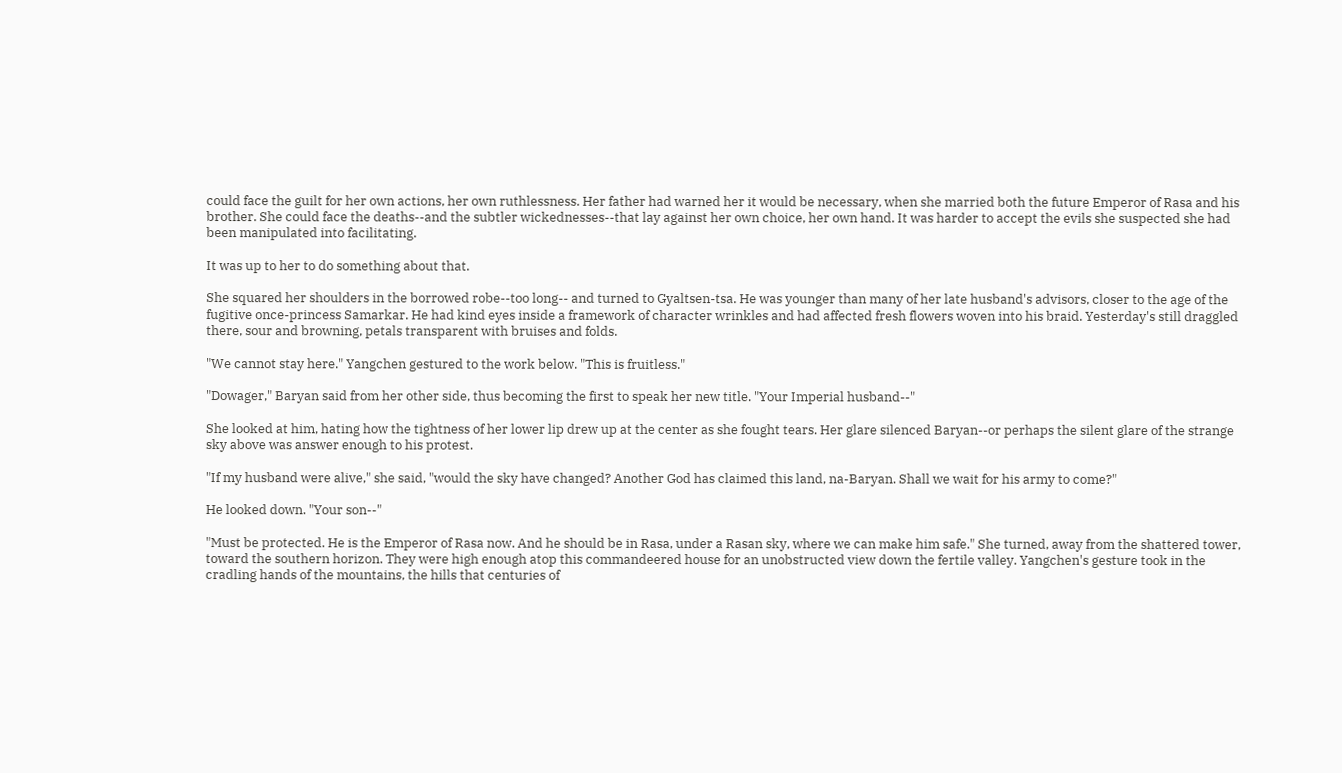could face the guilt for her own actions, her own ruthlessness. Her father had warned her it would be necessary, when she married both the future Emperor of Rasa and his brother. She could face the deaths--and the subtler wickednesses--that lay against her own choice, her own hand. It was harder to accept the evils she suspected she had been manipulated into facilitating.

It was up to her to do something about that.

She squared her shoulders in the borrowed robe--too long-- and turned to Gyaltsen-tsa. He was younger than many of her late husband's advisors, closer to the age of the fugitive once-princess Samarkar. He had kind eyes inside a framework of character wrinkles and had affected fresh flowers woven into his braid. Yesterday's still draggled there, sour and browning, petals transparent with bruises and folds.

"We cannot stay here." Yangchen gestured to the work below. "This is fruitless."

"Dowager," Baryan said from her other side, thus becoming the first to speak her new title. "Your Imperial husband--"

She looked at him, hating how the tightness of her lower lip drew up at the center as she fought tears. Her glare silenced Baryan--or perhaps the silent glare of the strange sky above was answer enough to his protest.

"If my husband were alive," she said, "would the sky have changed? Another God has claimed this land, na-Baryan. Shall we wait for his army to come?"

He looked down. "Your son--"

"Must be protected. He is the Emperor of Rasa now. And he should be in Rasa, under a Rasan sky, where we can make him safe." She turned, away from the shattered tower, toward the southern horizon. They were high enough atop this commandeered house for an unobstructed view down the fertile valley. Yangchen's gesture took in the cradling hands of the mountains, the hills that centuries of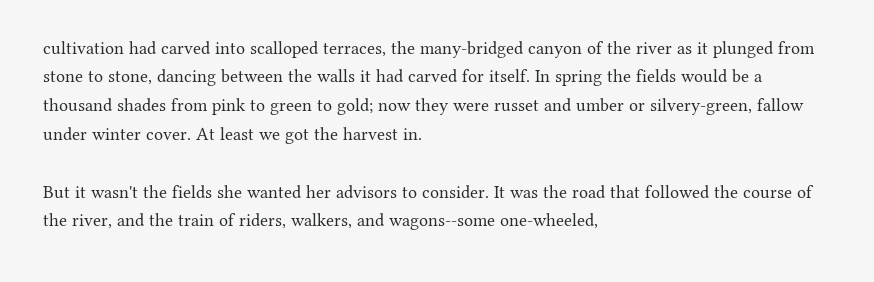cultivation had carved into scalloped terraces, the many-bridged canyon of the river as it plunged from stone to stone, dancing between the walls it had carved for itself. In spring the fields would be a thousand shades from pink to green to gold; now they were russet and umber or silvery-green, fallow under winter cover. At least we got the harvest in.

But it wasn't the fields she wanted her advisors to consider. It was the road that followed the course of the river, and the train of riders, walkers, and wagons--some one-wheeled,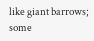like giant barrows; some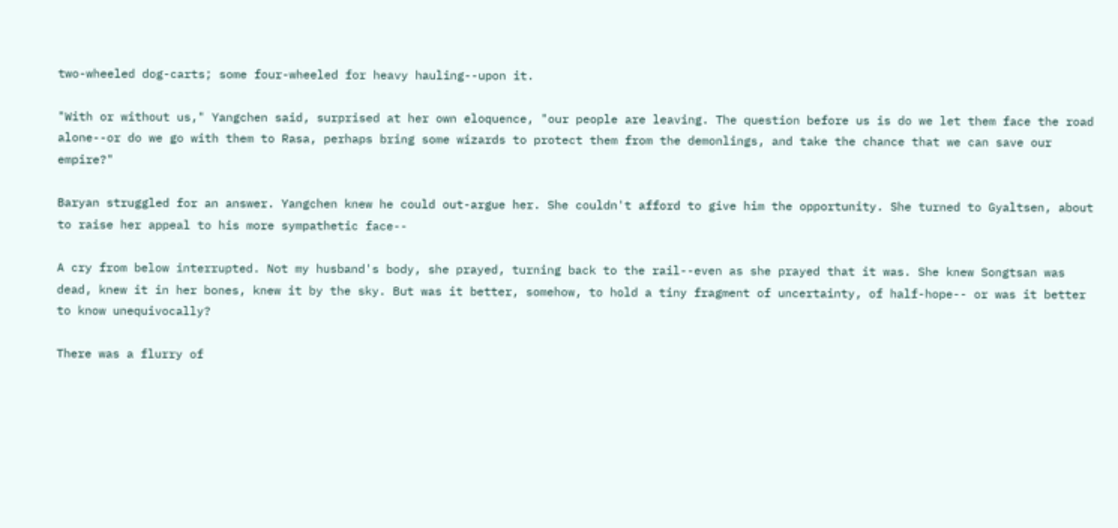two-wheeled dog-carts; some four-wheeled for heavy hauling--upon it.

"With or without us," Yangchen said, surprised at her own eloquence, "our people are leaving. The question before us is do we let them face the road alone--or do we go with them to Rasa, perhaps bring some wizards to protect them from the demonlings, and take the chance that we can save our empire?"

Baryan struggled for an answer. Yangchen knew he could out-argue her. She couldn't afford to give him the opportunity. She turned to Gyaltsen, about to raise her appeal to his more sympathetic face--

A cry from below interrupted. Not my husband's body, she prayed, turning back to the rail--even as she prayed that it was. She knew Songtsan was dead, knew it in her bones, knew it by the sky. But was it better, somehow, to hold a tiny fragment of uncertainty, of half-hope-- or was it better to know unequivocally?

There was a flurry of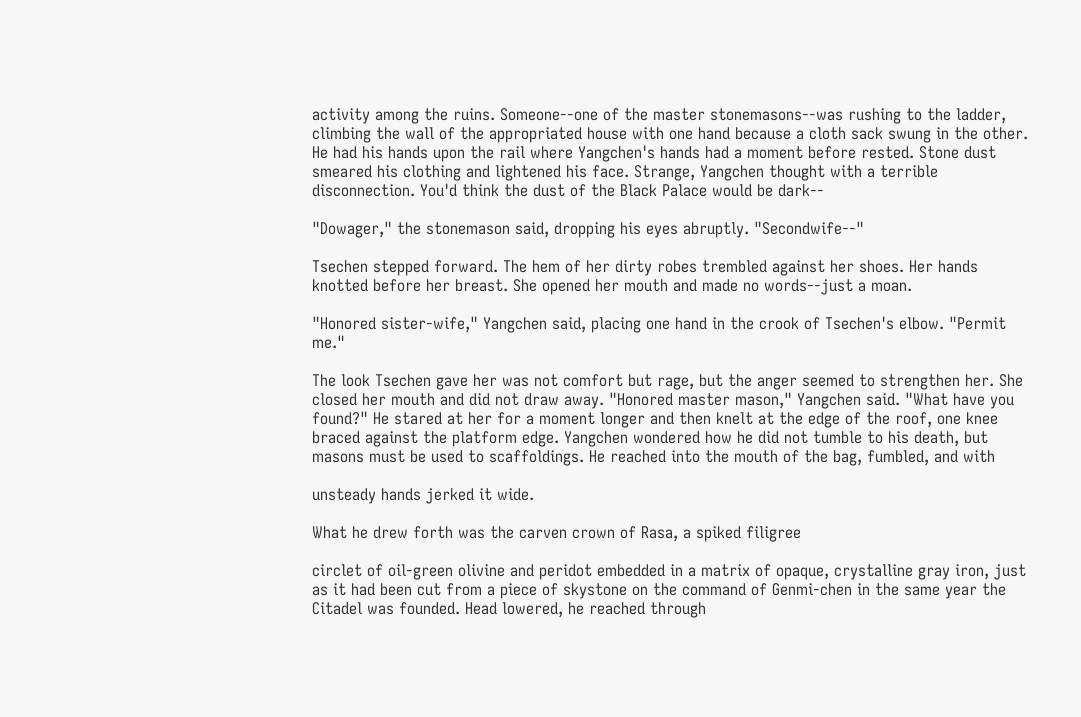activity among the ruins. Someone--one of the master stonemasons--was rushing to the ladder, climbing the wall of the appropriated house with one hand because a cloth sack swung in the other. He had his hands upon the rail where Yangchen's hands had a moment before rested. Stone dust smeared his clothing and lightened his face. Strange, Yangchen thought with a terrible disconnection. You'd think the dust of the Black Palace would be dark--

"Dowager," the stonemason said, dropping his eyes abruptly. "Secondwife--"

Tsechen stepped forward. The hem of her dirty robes trembled against her shoes. Her hands knotted before her breast. She opened her mouth and made no words--just a moan.

"Honored sister-wife," Yangchen said, placing one hand in the crook of Tsechen's elbow. "Permit me."

The look Tsechen gave her was not comfort but rage, but the anger seemed to strengthen her. She closed her mouth and did not draw away. "Honored master mason," Yangchen said. "What have you found?" He stared at her for a moment longer and then knelt at the edge of the roof, one knee braced against the platform edge. Yangchen wondered how he did not tumble to his death, but masons must be used to scaffoldings. He reached into the mouth of the bag, fumbled, and with

unsteady hands jerked it wide.

What he drew forth was the carven crown of Rasa, a spiked filigree

circlet of oil-green olivine and peridot embedded in a matrix of opaque, crystalline gray iron, just as it had been cut from a piece of skystone on the command of Genmi-chen in the same year the Citadel was founded. Head lowered, he reached through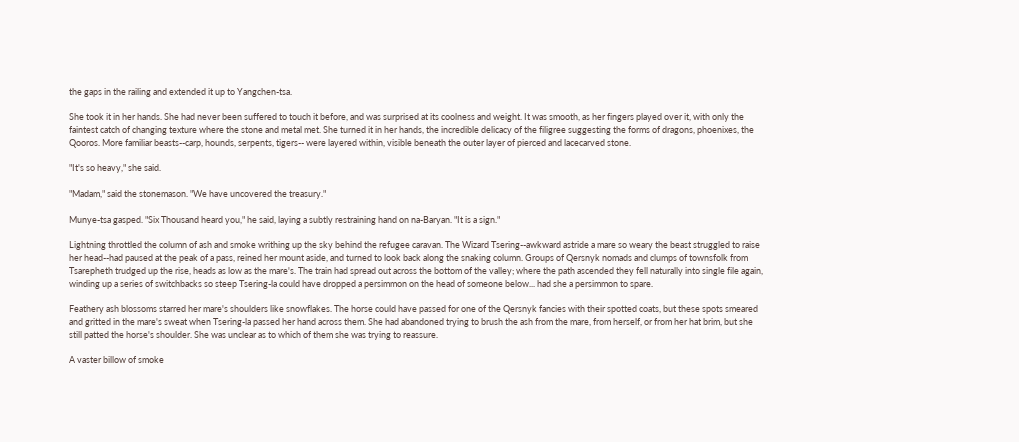the gaps in the railing and extended it up to Yangchen-tsa.

She took it in her hands. She had never been suffered to touch it before, and was surprised at its coolness and weight. It was smooth, as her fingers played over it, with only the faintest catch of changing texture where the stone and metal met. She turned it in her hands, the incredible delicacy of the filigree suggesting the forms of dragons, phoenixes, the Qooros. More familiar beasts--carp, hounds, serpents, tigers-- were layered within, visible beneath the outer layer of pierced and lacecarved stone.

"It's so heavy," she said.

"Madam," said the stonemason. "We have uncovered the treasury."

Munye-tsa gasped. "Six Thousand heard you," he said, laying a subtly restraining hand on na-Baryan. "It is a sign."

Lightning throttled the column of ash and smoke writhing up the sky behind the refugee caravan. The Wizard Tsering--awkward astride a mare so weary the beast struggled to raise her head--had paused at the peak of a pass, reined her mount aside, and turned to look back along the snaking column. Groups of Qersnyk nomads and clumps of townsfolk from Tsarepheth trudged up the rise, heads as low as the mare's. The train had spread out across the bottom of the valley; where the path ascended they fell naturally into single file again, winding up a series of switchbacks so steep Tsering-la could have dropped a persimmon on the head of someone below... had she a persimmon to spare.

Feathery ash blossoms starred her mare's shoulders like snowflakes. The horse could have passed for one of the Qersnyk fancies with their spotted coats, but these spots smeared and gritted in the mare's sweat when Tsering-la passed her hand across them. She had abandoned trying to brush the ash from the mare, from herself, or from her hat brim, but she still patted the horse's shoulder. She was unclear as to which of them she was trying to reassure.

A vaster billow of smoke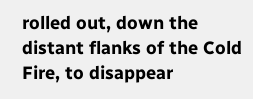rolled out, down the distant flanks of the Cold Fire, to disappear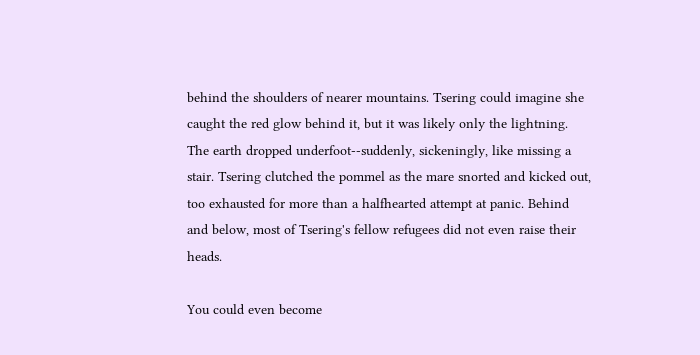behind the shoulders of nearer mountains. Tsering could imagine she caught the red glow behind it, but it was likely only the lightning. The earth dropped underfoot--suddenly, sickeningly, like missing a stair. Tsering clutched the pommel as the mare snorted and kicked out, too exhausted for more than a halfhearted attempt at panic. Behind and below, most of Tsering's fellow refugees did not even raise their heads.

You could even become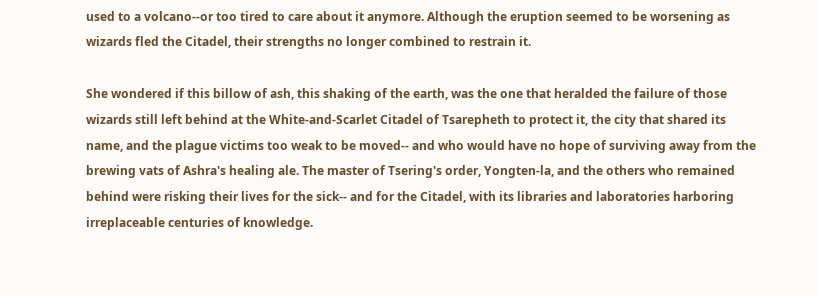used to a volcano--or too tired to care about it anymore. Although the eruption seemed to be worsening as wizards fled the Citadel, their strengths no longer combined to restrain it.

She wondered if this billow of ash, this shaking of the earth, was the one that heralded the failure of those wizards still left behind at the White-and-Scarlet Citadel of Tsarepheth to protect it, the city that shared its name, and the plague victims too weak to be moved-- and who would have no hope of surviving away from the brewing vats of Ashra's healing ale. The master of Tsering's order, Yongten-la, and the others who remained behind were risking their lives for the sick-- and for the Citadel, with its libraries and laboratories harboring irreplaceable centuries of knowledge.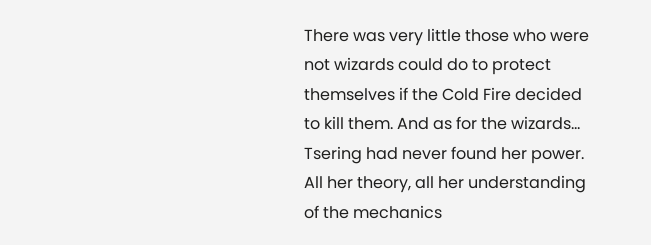There was very little those who were not wizards could do to protect themselves if the Cold Fire decided to kill them. And as for the wizards... Tsering had never found her power. All her theory, all her understanding of the mechanics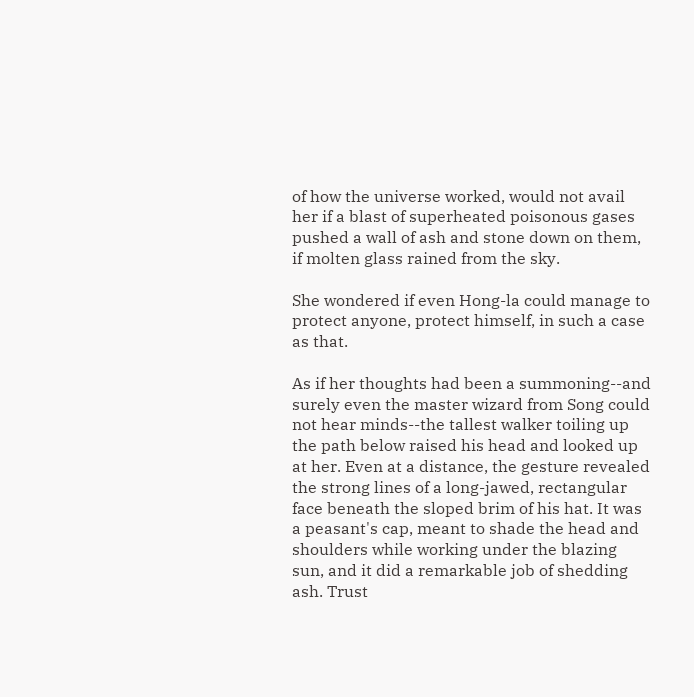of how the universe worked, would not avail her if a blast of superheated poisonous gases pushed a wall of ash and stone down on them, if molten glass rained from the sky.

She wondered if even Hong-la could manage to protect anyone, protect himself, in such a case as that.

As if her thoughts had been a summoning--and surely even the master wizard from Song could not hear minds--the tallest walker toiling up the path below raised his head and looked up at her. Even at a distance, the gesture revealed the strong lines of a long-jawed, rectangular face beneath the sloped brim of his hat. It was a peasant's cap, meant to shade the head and shoulders while working under the blazing sun, and it did a remarkable job of shedding ash. Trust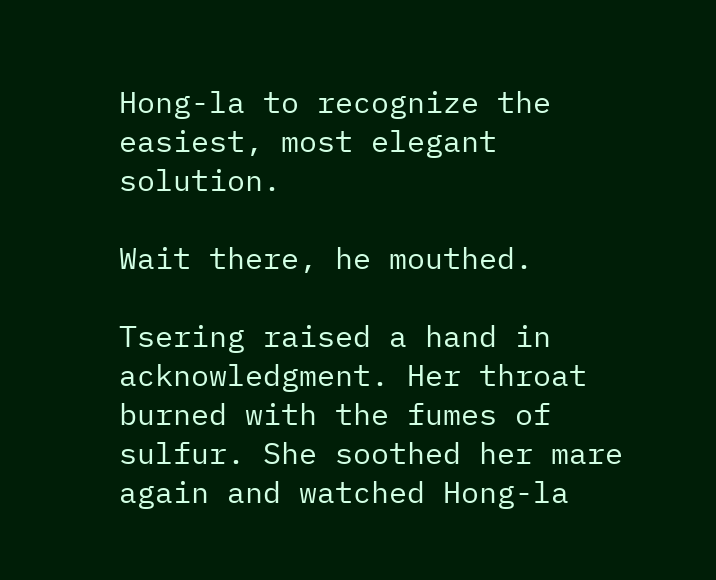Hong-la to recognize the easiest, most elegant solution.

Wait there, he mouthed.

Tsering raised a hand in acknowledgment. Her throat burned with the fumes of sulfur. She soothed her mare again and watched Hong-la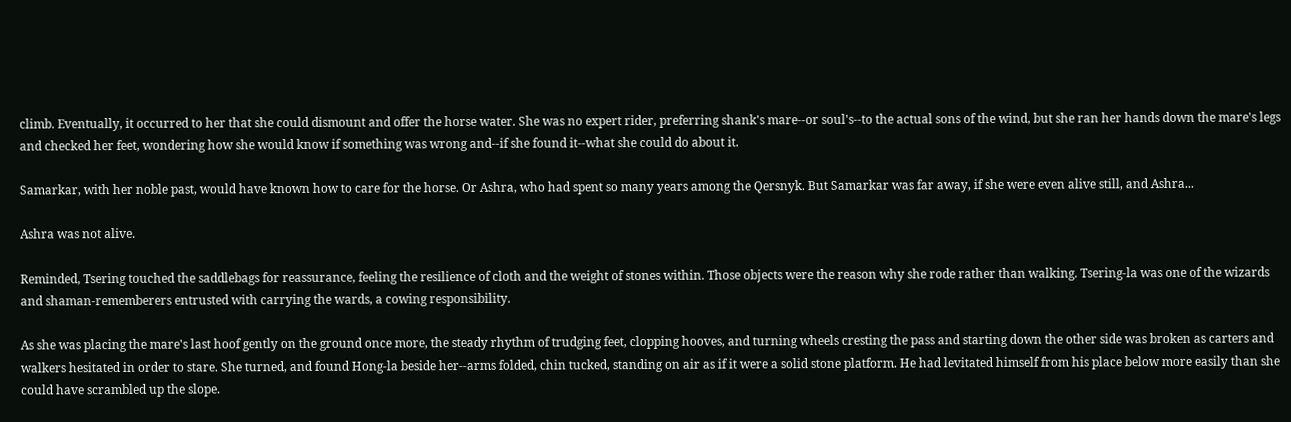climb. Eventually, it occurred to her that she could dismount and offer the horse water. She was no expert rider, preferring shank's mare--or soul's--to the actual sons of the wind, but she ran her hands down the mare's legs and checked her feet, wondering how she would know if something was wrong and--if she found it--what she could do about it.

Samarkar, with her noble past, would have known how to care for the horse. Or Ashra, who had spent so many years among the Qersnyk. But Samarkar was far away, if she were even alive still, and Ashra...

Ashra was not alive.

Reminded, Tsering touched the saddlebags for reassurance, feeling the resilience of cloth and the weight of stones within. Those objects were the reason why she rode rather than walking. Tsering-la was one of the wizards and shaman-rememberers entrusted with carrying the wards, a cowing responsibility.

As she was placing the mare's last hoof gently on the ground once more, the steady rhythm of trudging feet, clopping hooves, and turning wheels cresting the pass and starting down the other side was broken as carters and walkers hesitated in order to stare. She turned, and found Hong-la beside her--arms folded, chin tucked, standing on air as if it were a solid stone platform. He had levitated himself from his place below more easily than she could have scrambled up the slope.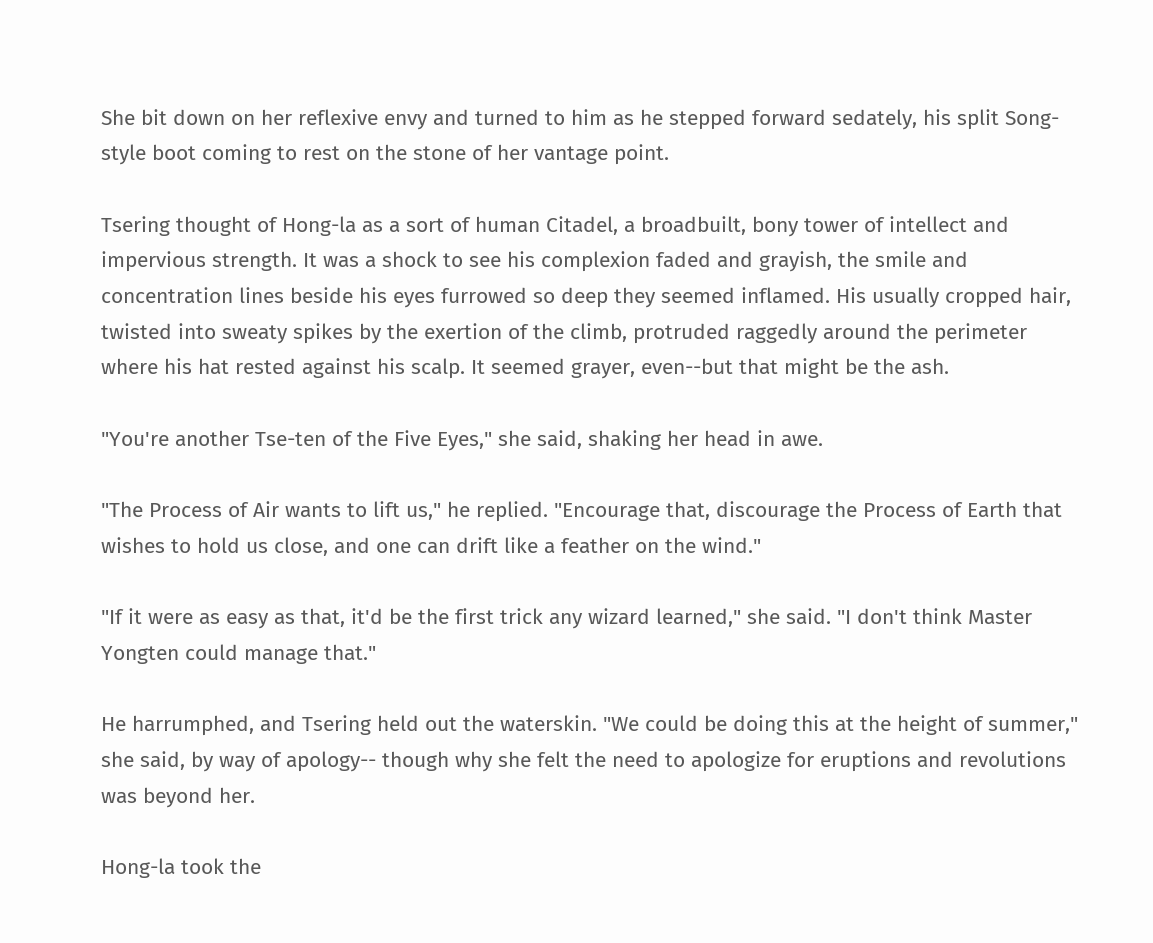She bit down on her reflexive envy and turned to him as he stepped forward sedately, his split Song-style boot coming to rest on the stone of her vantage point.

Tsering thought of Hong-la as a sort of human Citadel, a broadbuilt, bony tower of intellect and impervious strength. It was a shock to see his complexion faded and grayish, the smile and concentration lines beside his eyes furrowed so deep they seemed inflamed. His usually cropped hair, twisted into sweaty spikes by the exertion of the climb, protruded raggedly around the perimeter where his hat rested against his scalp. It seemed grayer, even--but that might be the ash.

"You're another Tse-ten of the Five Eyes," she said, shaking her head in awe.

"The Process of Air wants to lift us," he replied. "Encourage that, discourage the Process of Earth that wishes to hold us close, and one can drift like a feather on the wind."

"If it were as easy as that, it'd be the first trick any wizard learned," she said. "I don't think Master Yongten could manage that."

He harrumphed, and Tsering held out the waterskin. "We could be doing this at the height of summer," she said, by way of apology-- though why she felt the need to apologize for eruptions and revolutions was beyond her.

Hong-la took the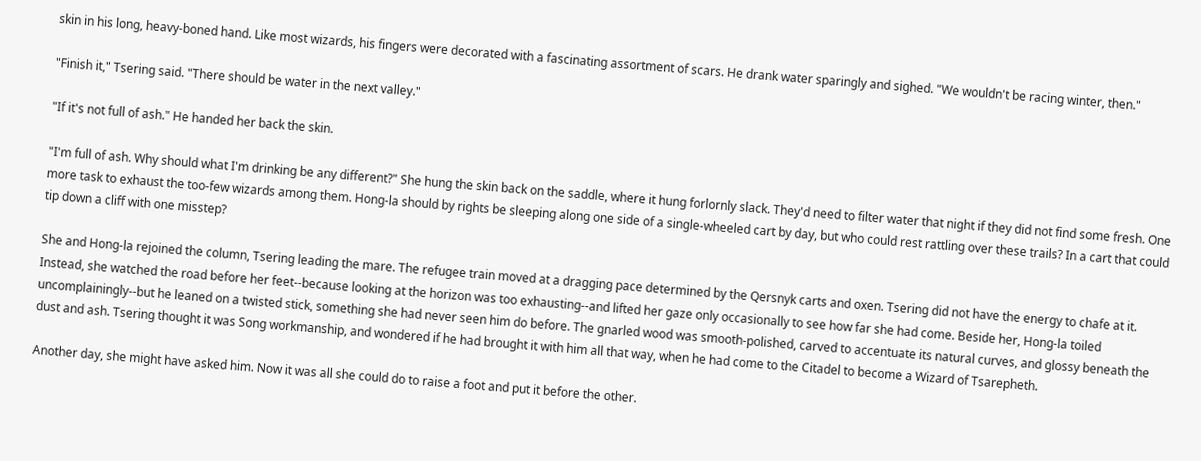skin in his long, heavy-boned hand. Like most wizards, his fingers were decorated with a fascinating assortment of scars. He drank water sparingly and sighed. "We wouldn't be racing winter, then."

"Finish it," Tsering said. "There should be water in the next valley."

"If it's not full of ash." He handed her back the skin.

"I'm full of ash. Why should what I'm drinking be any different?" She hung the skin back on the saddle, where it hung forlornly slack. They'd need to filter water that night if they did not find some fresh. One more task to exhaust the too-few wizards among them. Hong-la should by rights be sleeping along one side of a single-wheeled cart by day, but who could rest rattling over these trails? In a cart that could tip down a cliff with one misstep?

She and Hong-la rejoined the column, Tsering leading the mare. The refugee train moved at a dragging pace determined by the Qersnyk carts and oxen. Tsering did not have the energy to chafe at it. Instead, she watched the road before her feet--because looking at the horizon was too exhausting--and lifted her gaze only occasionally to see how far she had come. Beside her, Hong-la toiled uncomplainingly--but he leaned on a twisted stick, something she had never seen him do before. The gnarled wood was smooth-polished, carved to accentuate its natural curves, and glossy beneath the dust and ash. Tsering thought it was Song workmanship, and wondered if he had brought it with him all that way, when he had come to the Citadel to become a Wizard of Tsarepheth.

Another day, she might have asked him. Now it was all she could do to raise a foot and put it before the other.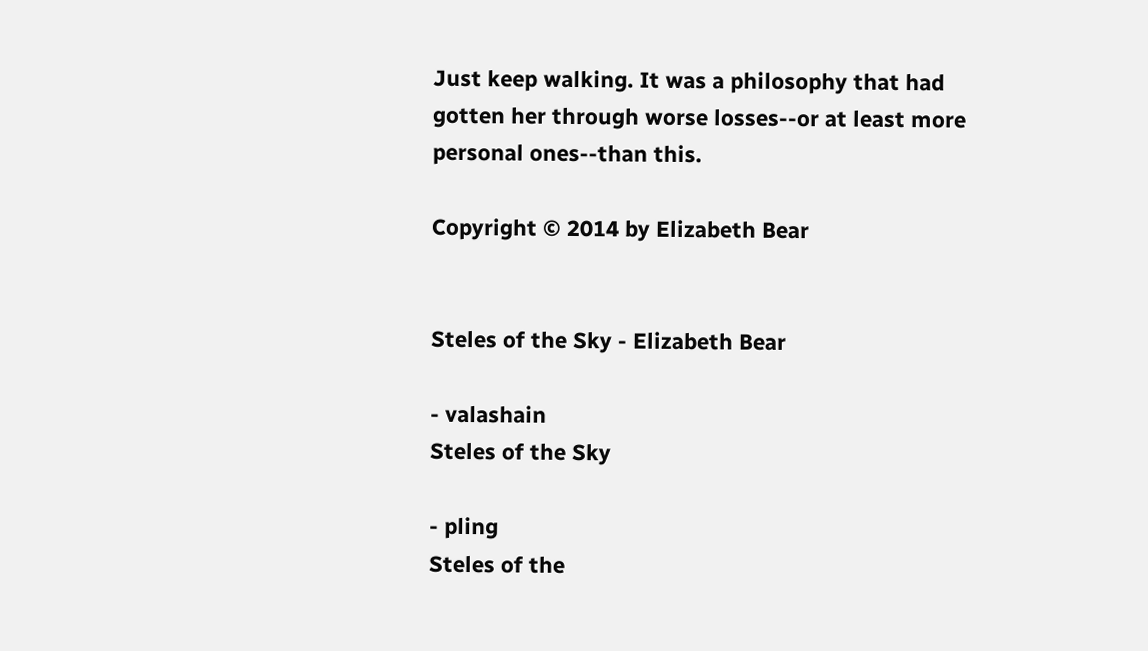Just keep walking. It was a philosophy that had gotten her through worse losses--or at least more personal ones--than this.

Copyright © 2014 by Elizabeth Bear


Steles of the Sky - Elizabeth Bear

- valashain
Steles of the Sky

- pling
Steles of the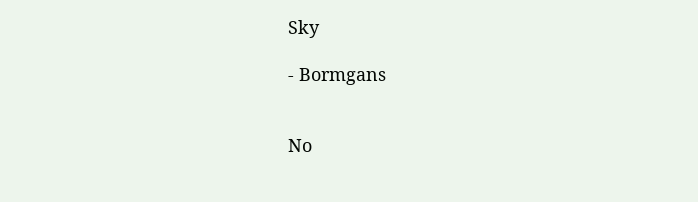Sky

- Bormgans


No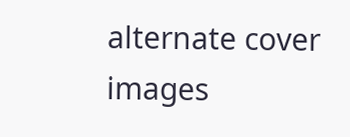alternate cover images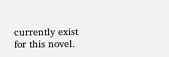currently exist for this novel.